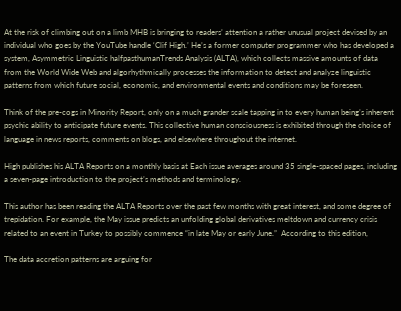At the risk of climbing out on a limb MHB is bringing to readers’ attention a rather unusual project devised by an individual who goes by the YouTube handle ‘Clif High.’ He’s a former computer programmer who has developed a system, Asymmetric Linguistic halfpasthumanTrends Analysis (ALTA), which collects massive amounts of data from the World Wide Web and algorhythmically processes the information to detect and analyze linguistic patterns from which future social, economic, and environmental events and conditions may be foreseen.

Think of the pre-cogs in Minority Report, only on a much grander scale tapping in to every human being’s inherent psychic ability to anticipate future events. This collective human consciousness is exhibited through the choice of language in news reports, comments on blogs, and elsewhere throughout the internet.

High publishes his ALTA Reports on a monthly basis at Each issue averages around 35 single-spaced pages, including a seven-page introduction to the project’s methods and terminology.

This author has been reading the ALTA Reports over the past few months with great interest, and some degree of trepidation. For example, the May issue predicts an unfolding global derivatives meltdown and currency crisis related to an event in Turkey to possibly commence “in late May or early June.”  According to this edition,

The data accretion patterns are arguing for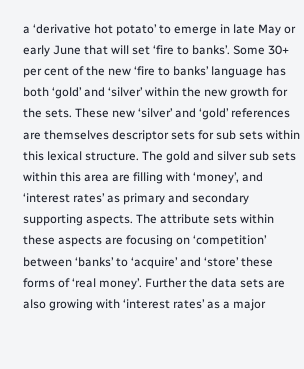a ‘derivative hot potato’ to emerge in late May or early June that will set ‘fire to banks’. Some 30+ per cent of the new ‘fire to banks’ language has both ‘gold’ and ‘silver’ within the new growth for the sets. These new ‘silver’ and ‘gold’ references are themselves descriptor sets for sub sets within this lexical structure. The gold and silver sub sets within this area are filling with ‘money’, and ‘interest rates’ as primary and secondary supporting aspects. The attribute sets within these aspects are focusing on ‘competition’ between ‘banks’ to ‘acquire’ and ‘store’ these forms of ‘real money’. Further the data sets are also growing with ‘interest rates’ as a major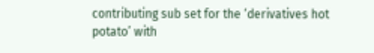contributing sub set for the ‘derivatives hot potato’ with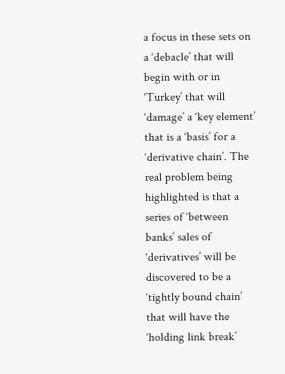a focus in these sets on a ‘debacle’ that will begin with or in ‘Turkey’ that will ‘damage’ a ‘key element’ that is a ‘basis’ for a ‘derivative chain’. The real problem being highlighted is that a series of ‘between banks’ sales of ‘derivatives’ will be discovered to be a ‘tightly bound chain’ that will have the ‘holding link break’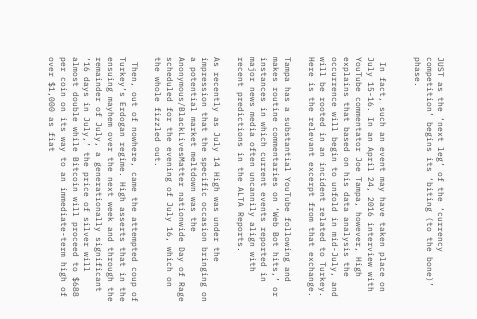JUST as the ‘next leg’ of the ‘currency competition’ begins its ‘biting (to the bone)’ phase.


 In fact, such an event may have taken place on July 15-16. In an April 24, 2016 interview with YouTube commentator Joe Tampa, however, High explains that based on his data analysis the occurrence will begin to unfold in mid-July, and will be rooted in an incident related to Turkey. Here is the relevant excerpt from that exchange.

Tampa has a substantial YouTube following and makes routine commentaries on ‘Web Bot hits,’ or instances in which current events reported in major news media often uncannily align with recent predictions in the ALTA Reports.

As recently as July 14 High was under the impression that the specific occasion bringing on a potential market meltdown was the Anonymous/BlackLivesMatter nationwide Day of Rage scheduled for the evening of July 16, which on the whole fizzled out.

 Then, out of nowhere, came the attempted coup of Turkey’s Erdogan regime. High asserts that in the ensuing mayhem over the next week and through the remainder of July, a generationally significant ’16 days in July,’ the price of silver will almost double while Bitcoin will proceed to $688 per coin on its way to an immediate-term high of over $1,000 as fiat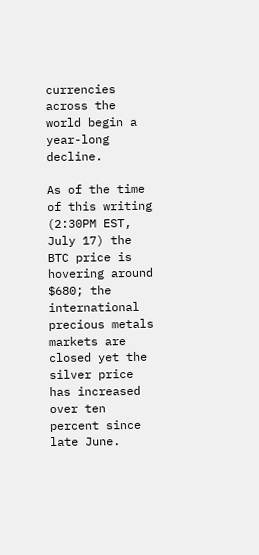currencies across the world begin a year-long decline.

As of the time of this writing (2:30PM EST, July 17) the BTC price is hovering around $680; the international precious metals markets are closed yet the silver price has increased over ten percent since late June.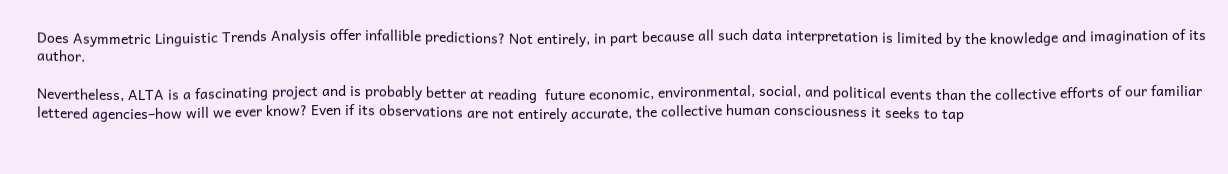Does Asymmetric Linguistic Trends Analysis offer infallible predictions? Not entirely, in part because all such data interpretation is limited by the knowledge and imagination of its author.

Nevertheless, ALTA is a fascinating project and is probably better at reading  future economic, environmental, social, and political events than the collective efforts of our familiar lettered agencies–how will we ever know? Even if its observations are not entirely accurate, the collective human consciousness it seeks to tap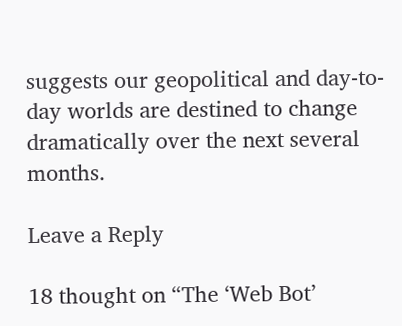suggests our geopolitical and day-to-day worlds are destined to change dramatically over the next several months.

Leave a Reply

18 thought on “The ‘Web Bot’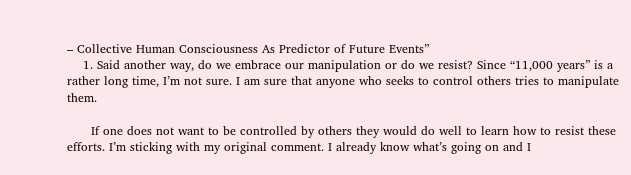– Collective Human Consciousness As Predictor of Future Events”
    1. Said another way, do we embrace our manipulation or do we resist? Since “11,000 years” is a rather long time, I’m not sure. I am sure that anyone who seeks to control others tries to manipulate them.

      If one does not want to be controlled by others they would do well to learn how to resist these efforts. I’m sticking with my original comment. I already know what’s going on and I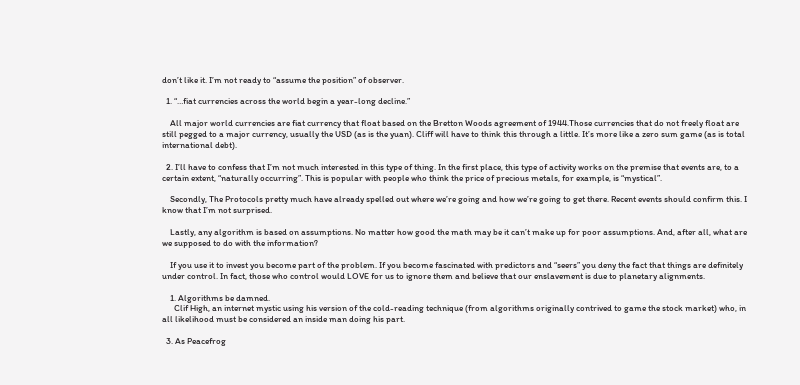don’t like it. I’m not ready to “assume the position” of observer.

  1. “…fiat currencies across the world begin a year-long decline.”

    All major world currencies are fiat currency that float based on the Bretton Woods agreement of 1944.Those currencies that do not freely float are still pegged to a major currency, usually the USD (as is the yuan). Cliff will have to think this through a little. It’s more like a zero sum game (as is total international debt).

  2. I’ll have to confess that I’m not much interested in this type of thing. In the first place, this type of activity works on the premise that events are, to a certain extent, “naturally occurring”. This is popular with people who think the price of precious metals, for example, is “mystical”.

    Secondly, The Protocols pretty much have already spelled out where we’re going and how we’re going to get there. Recent events should confirm this. I know that I’m not surprised.

    Lastly, any algorithm is based on assumptions. No matter how good the math may be it can’t make up for poor assumptions. And, after all, what are we supposed to do with the information?

    If you use it to invest you become part of the problem. If you become fascinated with predictors and “seers” you deny the fact that things are definitely under control. In fact, those who control would LOVE for us to ignore them and believe that our enslavement is due to planetary alignments.

    1. Algorithms be damned.
      Clif High, an internet mystic using his version of the cold-reading technique (from algorithms originally contrived to game the stock market) who, in all likelihood must be considered an inside man doing his part.

  3. As Peacefrog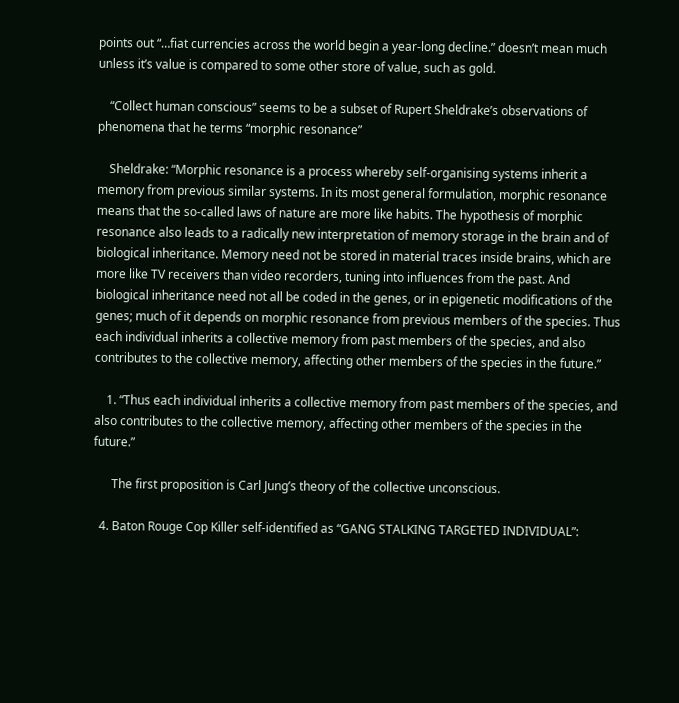points out “…fiat currencies across the world begin a year-long decline.” doesn’t mean much unless it’s value is compared to some other store of value, such as gold.

    “Collect human conscious” seems to be a subset of Rupert Sheldrake’s observations of phenomena that he terms “morphic resonance”

    Sheldrake: “Morphic resonance is a process whereby self-organising systems inherit a memory from previous similar systems. In its most general formulation, morphic resonance means that the so-called laws of nature are more like habits. The hypothesis of morphic resonance also leads to a radically new interpretation of memory storage in the brain and of biological inheritance. Memory need not be stored in material traces inside brains, which are more like TV receivers than video recorders, tuning into influences from the past. And biological inheritance need not all be coded in the genes, or in epigenetic modifications of the genes; much of it depends on morphic resonance from previous members of the species. Thus each individual inherits a collective memory from past members of the species, and also contributes to the collective memory, affecting other members of the species in the future.”

    1. “Thus each individual inherits a collective memory from past members of the species, and also contributes to the collective memory, affecting other members of the species in the future.”

      The first proposition is Carl Jung’s theory of the collective unconscious.

  4. Baton Rouge Cop Killer self-identified as “GANG STALKING TARGETED INDIVIDUAL”: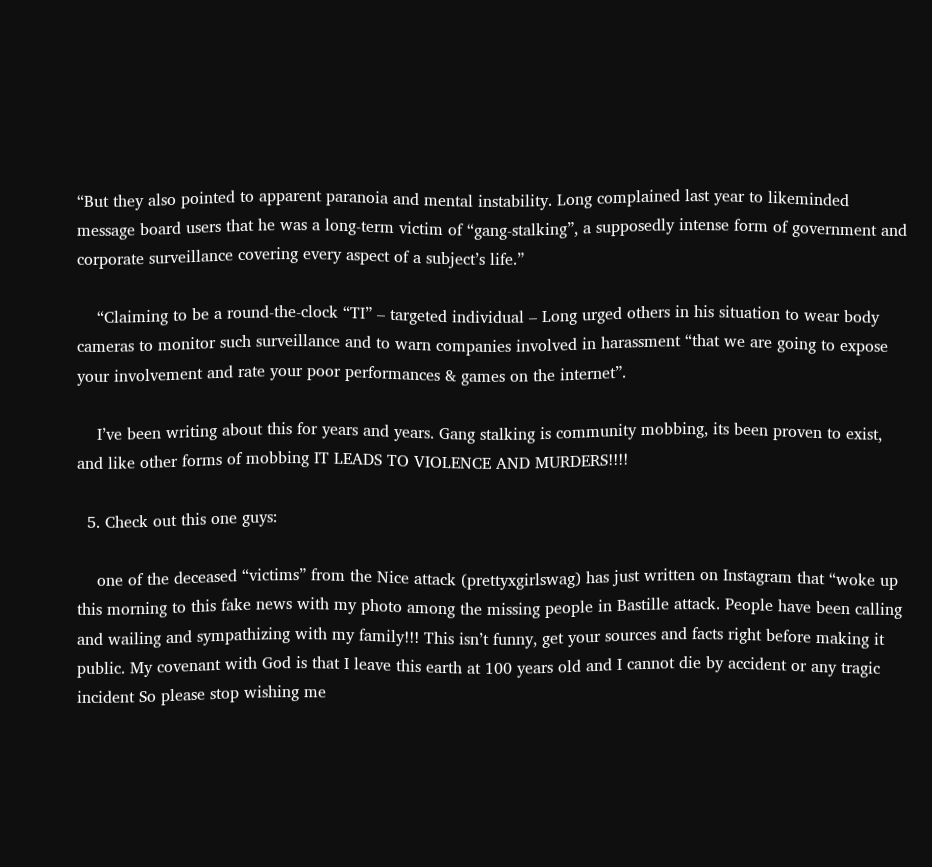“But they also pointed to apparent paranoia and mental instability. Long complained last year to likeminded message board users that he was a long-term victim of “gang-stalking”, a supposedly intense form of government and corporate surveillance covering every aspect of a subject’s life.”

    “Claiming to be a round-the-clock “TI” – targeted individual – Long urged others in his situation to wear body cameras to monitor such surveillance and to warn companies involved in harassment “that we are going to expose your involvement and rate your poor performances & games on the internet”.

    I’ve been writing about this for years and years. Gang stalking is community mobbing, its been proven to exist, and like other forms of mobbing IT LEADS TO VIOLENCE AND MURDERS!!!!

  5. Check out this one guys:

    one of the deceased “victims” from the Nice attack (prettyxgirlswag) has just written on Instagram that “woke up this morning to this fake news with my photo among the missing people in Bastille attack. People have been calling and wailing and sympathizing with my family!!! This isn’t funny, get your sources and facts right before making it public. My covenant with God is that I leave this earth at 100 years old and I cannot die by accident or any tragic incident So please stop wishing me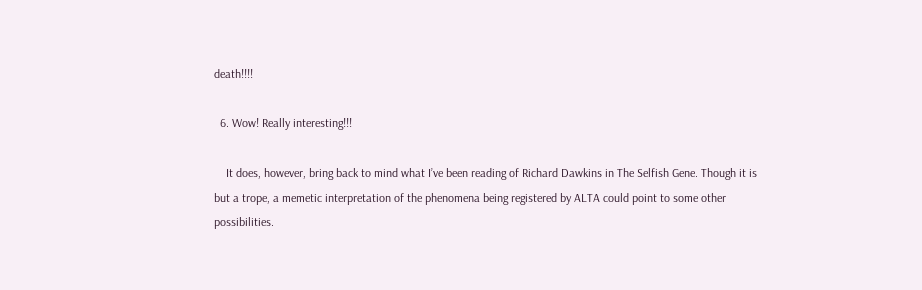death!!!!

  6. Wow! Really interesting!!!

    It does, however, bring back to mind what I’ve been reading of Richard Dawkins in The Selfish Gene. Though it is but a trope, a memetic interpretation of the phenomena being registered by ALTA could point to some other possibilities.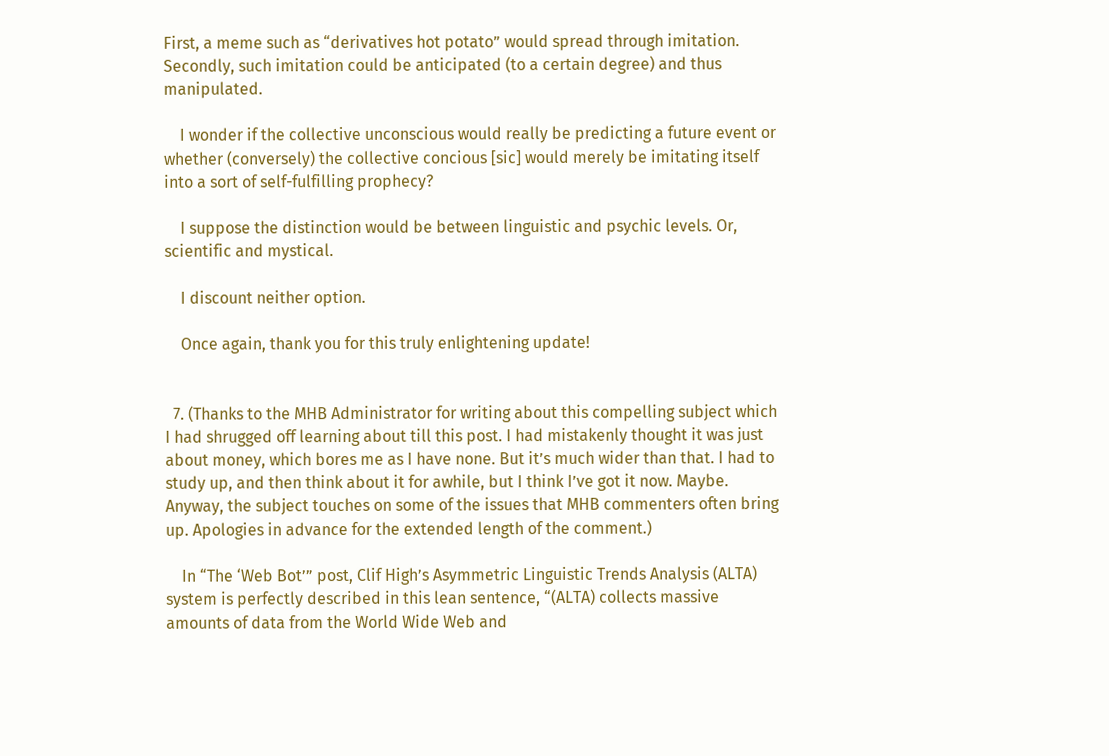First, a meme such as “derivatives hot potato” would spread through imitation. Secondly, such imitation could be anticipated (to a certain degree) and thus manipulated.

    I wonder if the collective unconscious would really be predicting a future event or whether (conversely) the collective concious [sic] would merely be imitating itself into a sort of self-fulfilling prophecy?

    I suppose the distinction would be between linguistic and psychic levels. Or, scientific and mystical.

    I discount neither option.

    Once again, thank you for this truly enlightening update!


  7. (Thanks to the MHB Administrator for writing about this compelling subject which I had shrugged off learning about till this post. I had mistakenly thought it was just about money, which bores me as I have none. But it’s much wider than that. I had to study up, and then think about it for awhile, but I think I’ve got it now. Maybe. Anyway, the subject touches on some of the issues that MHB commenters often bring up. Apologies in advance for the extended length of the comment.)

    In “The ‘Web Bot’” post, Clif High’s Asymmetric Linguistic Trends Analysis (ALTA) system is perfectly described in this lean sentence, “(ALTA) collects massive amounts of data from the World Wide Web and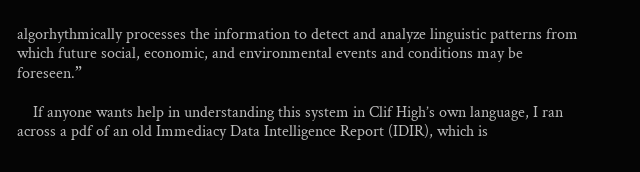algorhythmically processes the information to detect and analyze linguistic patterns from which future social, economic, and environmental events and conditions may be foreseen.”

    If anyone wants help in understanding this system in Clif High’s own language, I ran across a pdf of an old Immediacy Data Intelligence Report (IDIR), which is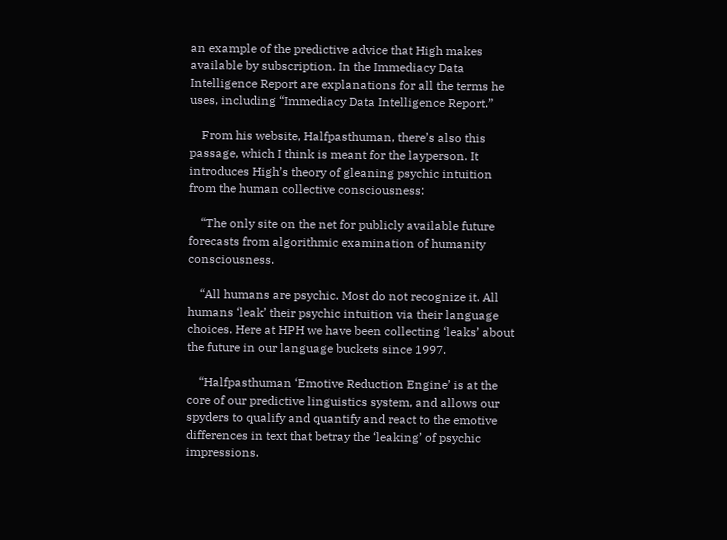an example of the predictive advice that High makes available by subscription. In the Immediacy Data Intelligence Report are explanations for all the terms he uses, including “Immediacy Data Intelligence Report.”

    From his website, Halfpasthuman, there’s also this passage, which I think is meant for the layperson. It introduces High’s theory of gleaning psychic intuition from the human collective consciousness:

    “The only site on the net for publicly available future forecasts from algorithmic examination of humanity consciousness.

    “All humans are psychic. Most do not recognize it. All humans ‘leak’ their psychic intuition via their language choices. Here at HPH we have been collecting ‘leaks’ about the future in our language buckets since 1997.

    “Halfpasthuman ‘Emotive Reduction Engine’ is at the core of our predictive linguistics system, and allows our spyders to qualify and quantify and react to the emotive differences in text that betray the ‘leaking’ of psychic impressions.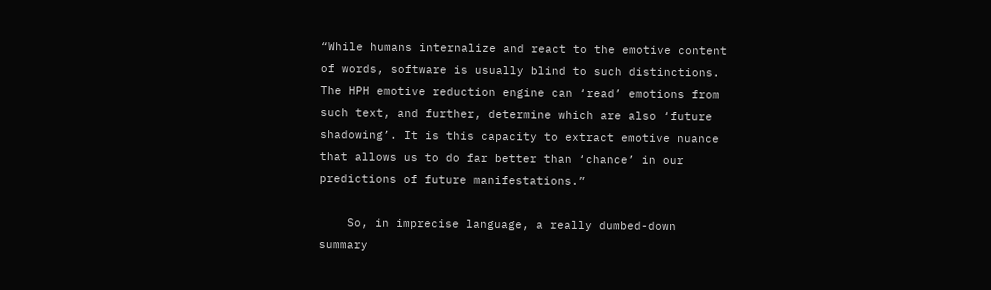“While humans internalize and react to the emotive content of words, software is usually blind to such distinctions. The HPH emotive reduction engine can ‘read’ emotions from such text, and further, determine which are also ‘future shadowing’. It is this capacity to extract emotive nuance that allows us to do far better than ‘chance’ in our predictions of future manifestations.”

    So, in imprecise language, a really dumbed-down summary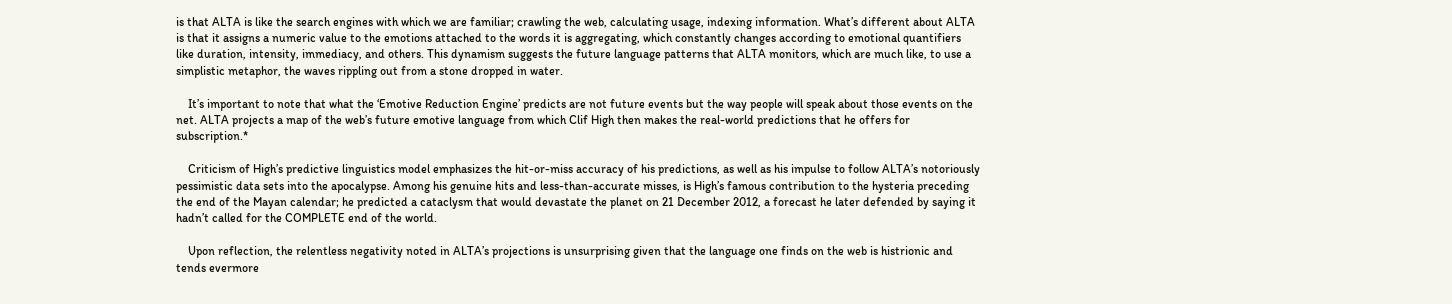is that ALTA is like the search engines with which we are familiar; crawling the web, calculating usage, indexing information. What’s different about ALTA is that it assigns a numeric value to the emotions attached to the words it is aggregating, which constantly changes according to emotional quantifiers like duration, intensity, immediacy, and others. This dynamism suggests the future language patterns that ALTA monitors, which are much like, to use a simplistic metaphor, the waves rippling out from a stone dropped in water.

    It’s important to note that what the ‘Emotive Reduction Engine’ predicts are not future events but the way people will speak about those events on the net. ALTA projects a map of the web’s future emotive language from which Clif High then makes the real-world predictions that he offers for subscription.*

    Criticism of High’s predictive linguistics model emphasizes the hit-or-miss accuracy of his predictions, as well as his impulse to follow ALTA’s notoriously pessimistic data sets into the apocalypse. Among his genuine hits and less-than-accurate misses, is High’s famous contribution to the hysteria preceding the end of the Mayan calendar; he predicted a cataclysm that would devastate the planet on 21 December 2012, a forecast he later defended by saying it hadn’t called for the COMPLETE end of the world.

    Upon reflection, the relentless negativity noted in ALTA’s projections is unsurprising given that the language one finds on the web is histrionic and tends evermore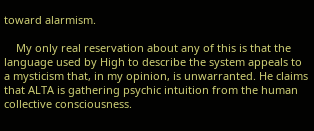toward alarmism.

    My only real reservation about any of this is that the language used by High to describe the system appeals to a mysticism that, in my opinion, is unwarranted. He claims that ALTA is gathering psychic intuition from the human collective consciousness.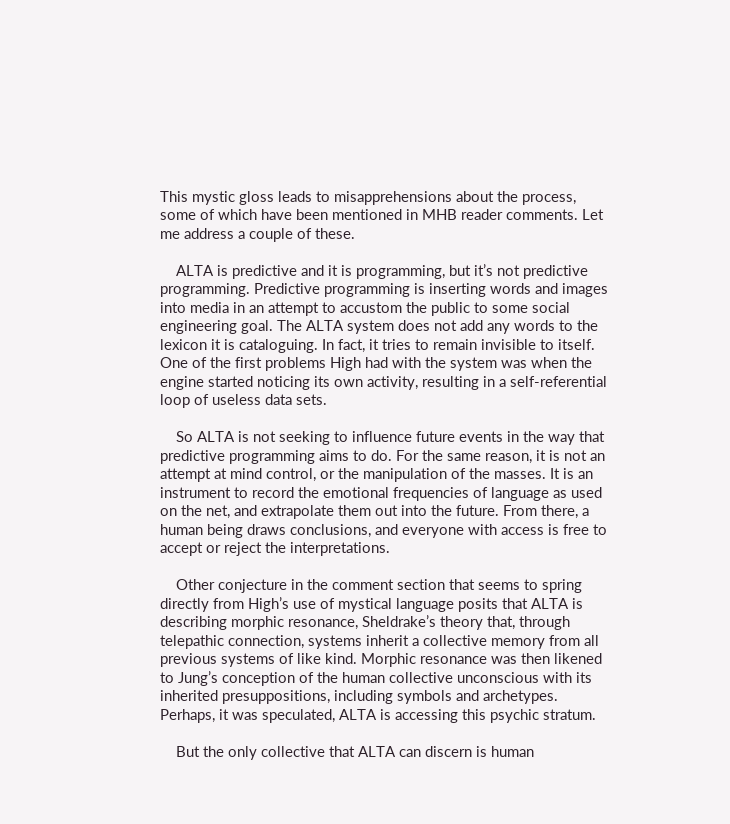This mystic gloss leads to misapprehensions about the process, some of which have been mentioned in MHB reader comments. Let me address a couple of these.

    ALTA is predictive and it is programming, but it’s not predictive programming. Predictive programming is inserting words and images into media in an attempt to accustom the public to some social engineering goal. The ALTA system does not add any words to the lexicon it is cataloguing. In fact, it tries to remain invisible to itself. One of the first problems High had with the system was when the engine started noticing its own activity, resulting in a self-referential loop of useless data sets.

    So ALTA is not seeking to influence future events in the way that predictive programming aims to do. For the same reason, it is not an attempt at mind control, or the manipulation of the masses. It is an instrument to record the emotional frequencies of language as used on the net, and extrapolate them out into the future. From there, a human being draws conclusions, and everyone with access is free to accept or reject the interpretations.

    Other conjecture in the comment section that seems to spring directly from High’s use of mystical language posits that ALTA is describing morphic resonance, Sheldrake’s theory that, through telepathic connection, systems inherit a collective memory from all previous systems of like kind. Morphic resonance was then likened to Jung’s conception of the human collective unconscious with its inherited presuppositions, including symbols and archetypes. Perhaps, it was speculated, ALTA is accessing this psychic stratum.

    But the only collective that ALTA can discern is human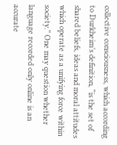collective consciousness, which according to Durkheim’s definition, “is the set of shared beliefs, ideas and moral attitudes which operate as a unifying force within society.” One may question whether language recorded only online is an accurate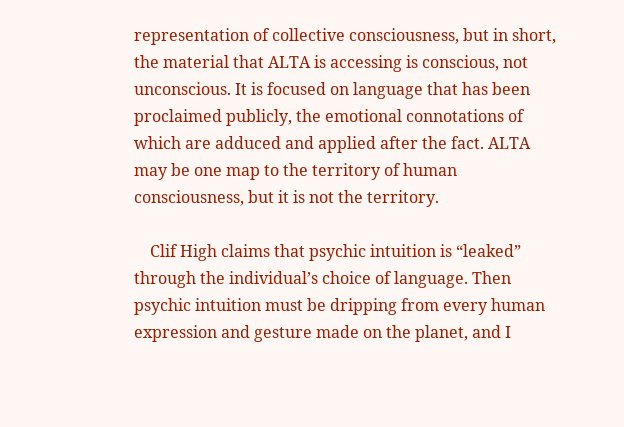representation of collective consciousness, but in short, the material that ALTA is accessing is conscious, not unconscious. It is focused on language that has been proclaimed publicly, the emotional connotations of which are adduced and applied after the fact. ALTA may be one map to the territory of human consciousness, but it is not the territory.

    Clif High claims that psychic intuition is “leaked” through the individual’s choice of language. Then psychic intuition must be dripping from every human expression and gesture made on the planet, and I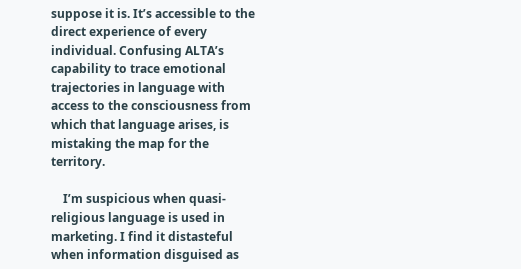suppose it is. It’s accessible to the direct experience of every individual. Confusing ALTA’s capability to trace emotional trajectories in language with access to the consciousness from which that language arises, is mistaking the map for the territory.

    I’m suspicious when quasi-religious language is used in marketing. I find it distasteful when information disguised as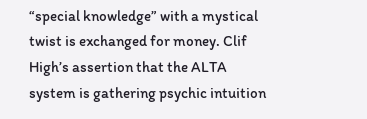“special knowledge” with a mystical twist is exchanged for money. Clif High’s assertion that the ALTA system is gathering psychic intuition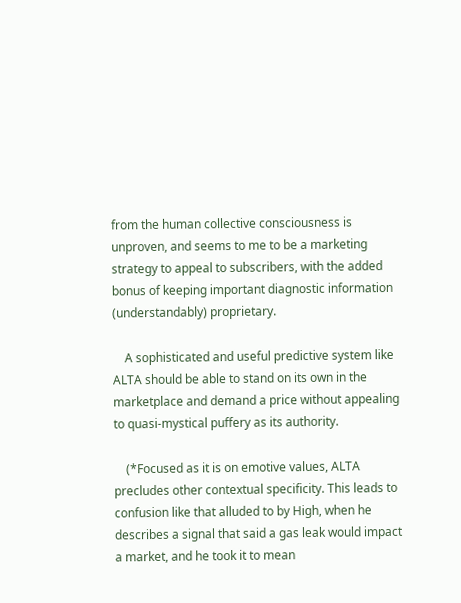from the human collective consciousness is unproven, and seems to me to be a marketing strategy to appeal to subscribers, with the added bonus of keeping important diagnostic information (understandably) proprietary.

    A sophisticated and useful predictive system like ALTA should be able to stand on its own in the marketplace and demand a price without appealing to quasi-mystical puffery as its authority.

    (*Focused as it is on emotive values, ALTA precludes other contextual specificity. This leads to confusion like that alluded to by High, when he describes a signal that said a gas leak would impact a market, and he took it to mean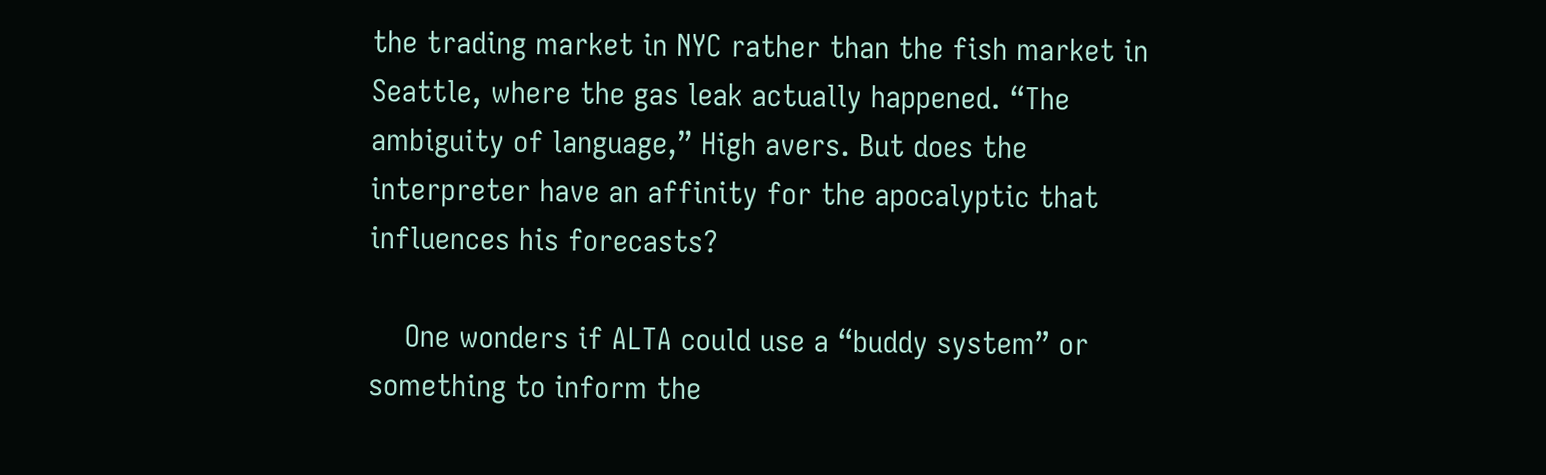the trading market in NYC rather than the fish market in Seattle, where the gas leak actually happened. “The ambiguity of language,” High avers. But does the interpreter have an affinity for the apocalyptic that influences his forecasts?

    One wonders if ALTA could use a “buddy system” or something to inform the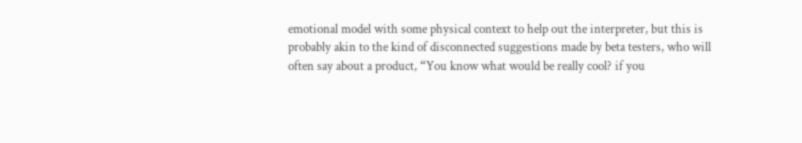emotional model with some physical context to help out the interpreter, but this is probably akin to the kind of disconnected suggestions made by beta testers, who will often say about a product, “You know what would be really cool? if you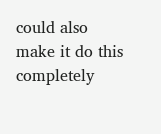could also make it do this completely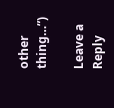other thing…”)

Leave a Reply